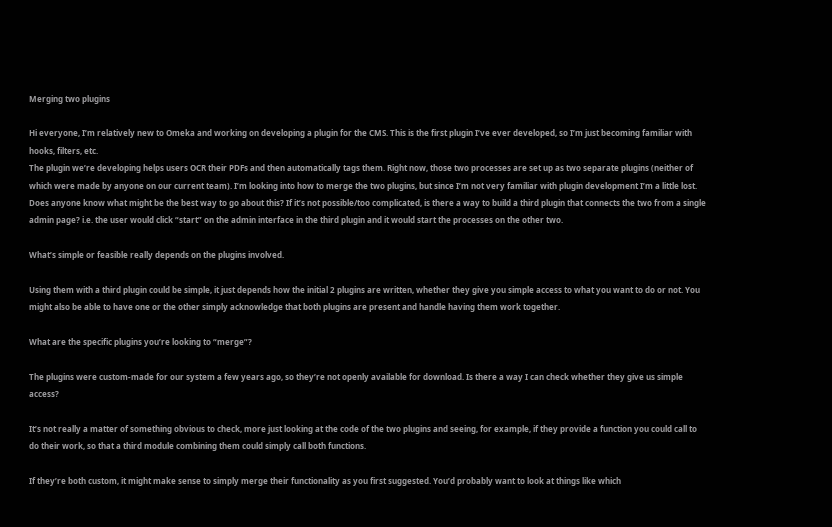Merging two plugins

Hi everyone, I’m relatively new to Omeka and working on developing a plugin for the CMS. This is the first plugin I’ve ever developed, so I’m just becoming familiar with hooks, filters, etc.
The plugin we’re developing helps users OCR their PDFs and then automatically tags them. Right now, those two processes are set up as two separate plugins (neither of which were made by anyone on our current team). I’m looking into how to merge the two plugins, but since I’m not very familiar with plugin development I’m a little lost.
Does anyone know what might be the best way to go about this? If it’s not possible/too complicated, is there a way to build a third plugin that connects the two from a single admin page? i.e. the user would click “start” on the admin interface in the third plugin and it would start the processes on the other two.

What’s simple or feasible really depends on the plugins involved.

Using them with a third plugin could be simple, it just depends how the initial 2 plugins are written, whether they give you simple access to what you want to do or not. You might also be able to have one or the other simply acknowledge that both plugins are present and handle having them work together.

What are the specific plugins you’re looking to “merge”?

The plugins were custom-made for our system a few years ago, so they’re not openly available for download. Is there a way I can check whether they give us simple access?

It’s not really a matter of something obvious to check, more just looking at the code of the two plugins and seeing, for example, if they provide a function you could call to do their work, so that a third module combining them could simply call both functions.

If they’re both custom, it might make sense to simply merge their functionality as you first suggested. You’d probably want to look at things like which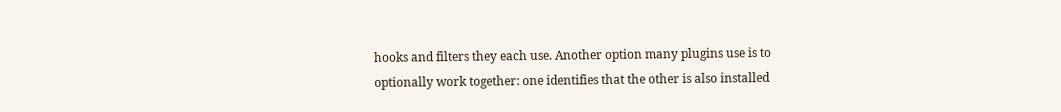hooks and filters they each use. Another option many plugins use is to optionally work together: one identifies that the other is also installed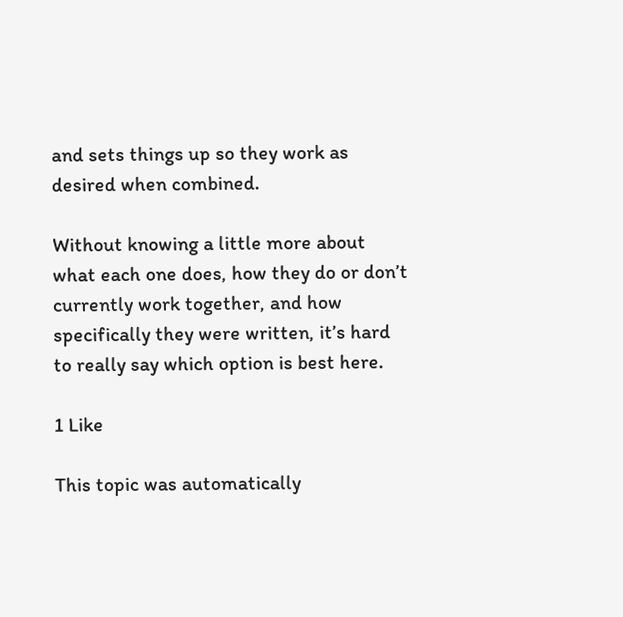and sets things up so they work as desired when combined.

Without knowing a little more about what each one does, how they do or don’t currently work together, and how specifically they were written, it’s hard to really say which option is best here.

1 Like

This topic was automatically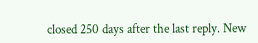closed 250 days after the last reply. New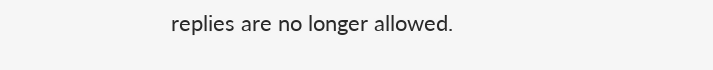replies are no longer allowed.